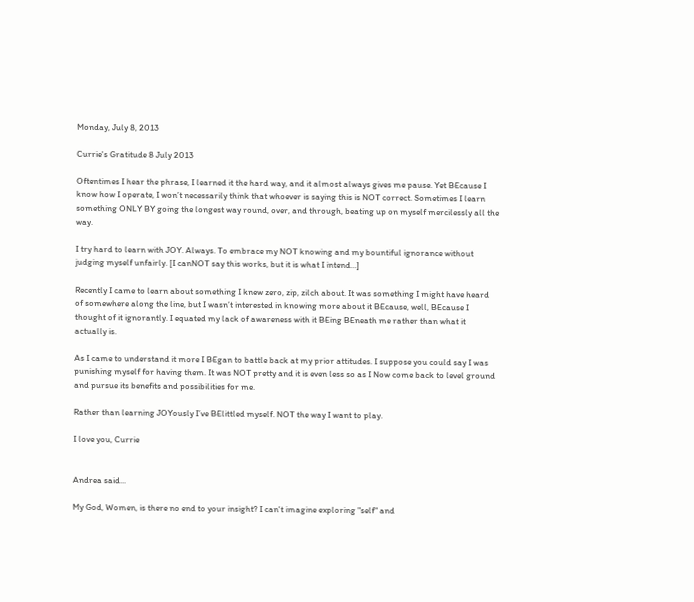Monday, July 8, 2013

Currie's Gratitude 8 July 2013

Oftentimes I hear the phrase, I learned it the hard way, and it almost always gives me pause. Yet BEcause I know how I operate, I won’t necessarily think that whoever is saying this is NOT correct. Sometimes I learn something ONLY BY going the longest way round, over, and through, beating up on myself mercilessly all the way.

I try hard to learn with JOY. Always. To embrace my NOT knowing and my bountiful ignorance without judging myself unfairly. [I canNOT say this works, but it is what I intend…]

Recently I came to learn about something I knew zero, zip, zilch about. It was something I might have heard of somewhere along the line, but I wasn’t interested in knowing more about it BEcause, well, BEcause I thought of it ignorantly. I equated my lack of awareness with it BEing BEneath me rather than what it actually is.

As I came to understand it more I BEgan to battle back at my prior attitudes. I suppose you could say I was punishing myself for having them. It was NOT pretty and it is even less so as I Now come back to level ground and pursue its benefits and possibilities for me.

Rather than learning JOYously I’ve BElittled myself. NOT the way I want to play.

I love you, Currie


Andrea said...

My God, Women, is there no end to your insight? I can't imagine exploring "self" and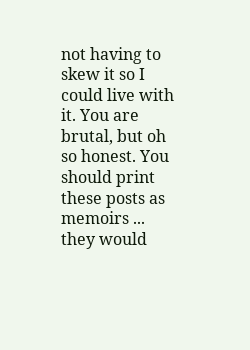not having to skew it so I could live with it. You are brutal, but oh so honest. You should print these posts as memoirs ... they would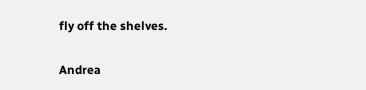fly off the shelves.

Andrea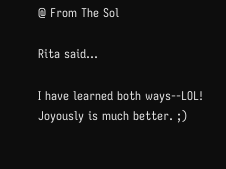@ From The Sol

Rita said...

I have learned both ways--LOL! Joyously is much better. ;)